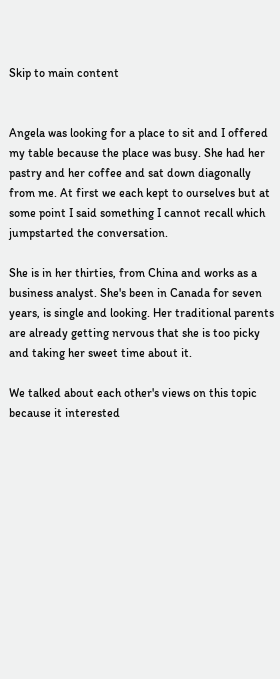Skip to main content


Angela was looking for a place to sit and I offered my table because the place was busy. She had her pastry and her coffee and sat down diagonally from me. At first we each kept to ourselves but at some point I said something I cannot recall which jumpstarted the conversation.

She is in her thirties, from China and works as a business analyst. She's been in Canada for seven years, is single and looking. Her traditional parents are already getting nervous that she is too picky and taking her sweet time about it.

We talked about each other's views on this topic because it interested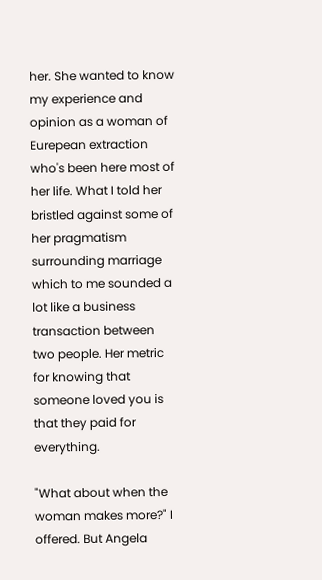her. She wanted to know my experience and opinion as a woman of Eurepean extraction who's been here most of her life. What I told her bristled against some of her pragmatism surrounding marriage which to me sounded a lot like a business transaction between two people. Her metric for knowing that someone loved you is that they paid for everything.

"What about when the woman makes more?" I offered. But Angela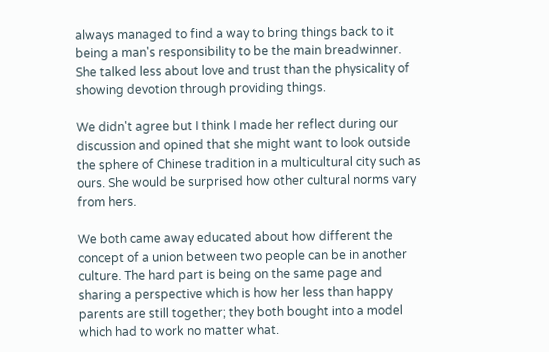always managed to find a way to bring things back to it being a man's responsibility to be the main breadwinner. She talked less about love and trust than the physicality of showing devotion through providing things.

We didn't agree but I think I made her reflect during our discussion and opined that she might want to look outside the sphere of Chinese tradition in a multicultural city such as ours. She would be surprised how other cultural norms vary from hers.

We both came away educated about how different the concept of a union between two people can be in another culture. The hard part is being on the same page and sharing a perspective which is how her less than happy parents are still together; they both bought into a model which had to work no matter what.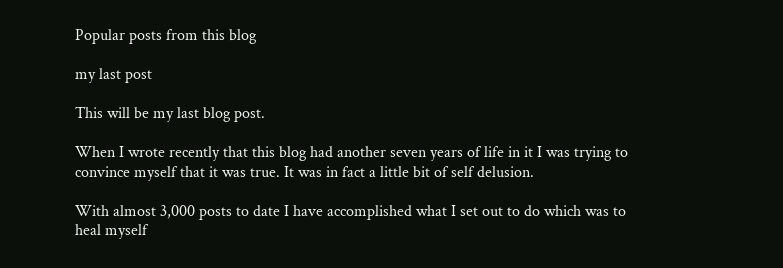Popular posts from this blog

my last post

This will be my last blog post.

When I wrote recently that this blog had another seven years of life in it I was trying to convince myself that it was true. It was in fact a little bit of self delusion.

With almost 3,000 posts to date I have accomplished what I set out to do which was to heal myself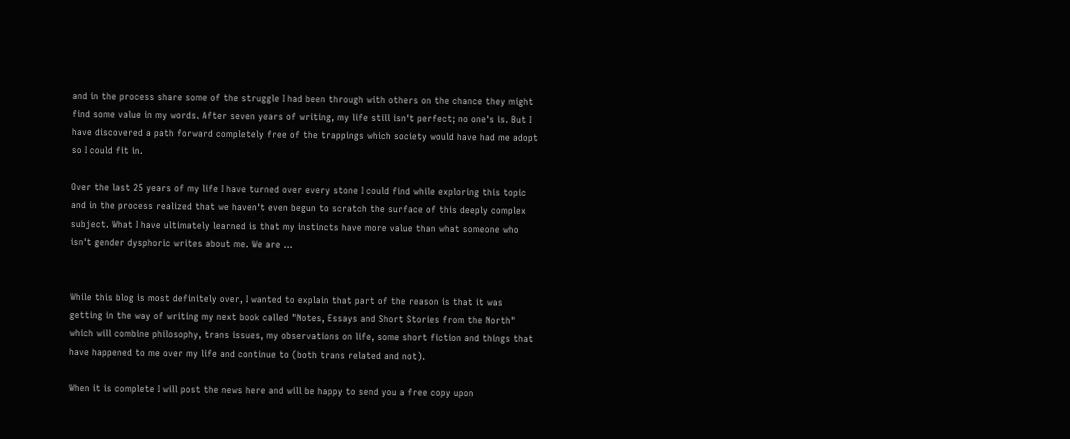and in the process share some of the struggle I had been through with others on the chance they might find some value in my words. After seven years of writing, my life still isn't perfect; no one's is. But I have discovered a path forward completely free of the trappings which society would have had me adopt so I could fit in.

Over the last 25 years of my life I have turned over every stone I could find while exploring this topic and in the process realized that we haven't even begun to scratch the surface of this deeply complex subject. What I have ultimately learned is that my instincts have more value than what someone who isn't gender dysphoric writes about me. We are …


While this blog is most definitely over, I wanted to explain that part of the reason is that it was getting in the way of writing my next book called "Notes, Essays and Short Stories from the North" which will combine philosophy, trans issues, my observations on life, some short fiction and things that have happened to me over my life and continue to (both trans related and not).

When it is complete I will post the news here and will be happy to send you a free copy upon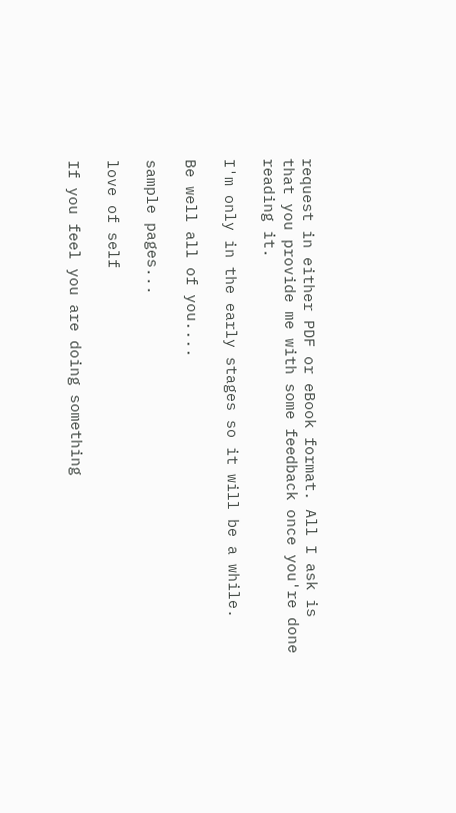request in either PDF or eBook format. All I ask is that you provide me with some feedback once you're done reading it.

I'm only in the early stages so it will be a while.

Be well all of you....

sample pages...

love of self

If you feel you are doing something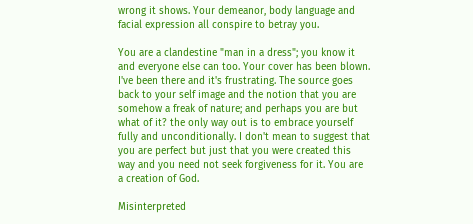wrong it shows. Your demeanor, body language and facial expression all conspire to betray you.

You are a clandestine "man in a dress"; you know it and everyone else can too. Your cover has been blown. I've been there and it's frustrating. The source goes back to your self image and the notion that you are somehow a freak of nature; and perhaps you are but what of it? the only way out is to embrace yourself fully and unconditionally. I don't mean to suggest that you are perfect but just that you were created this way and you need not seek forgiveness for it. You are a creation of God.

Misinterpreted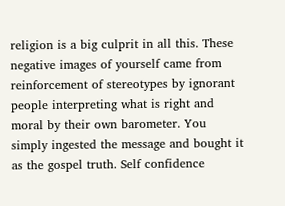religion is a big culprit in all this. These negative images of yourself came from reinforcement of stereotypes by ignorant people interpreting what is right and moral by their own barometer. You simply ingested the message and bought it as the gospel truth. Self confidence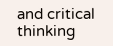and critical thinking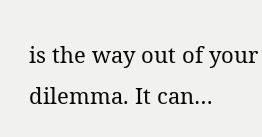is the way out of your dilemma. It can…